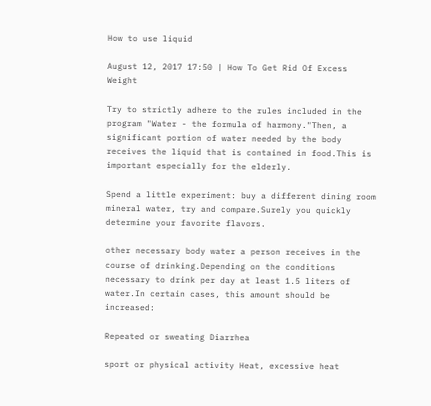How to use liquid

August 12, 2017 17:50 | How To Get Rid Of Excess Weight

Try to strictly adhere to the rules included in the program "Water - the formula of harmony."Then, a significant portion of water needed by the body receives the liquid that is contained in food.This is important especially for the elderly.

Spend a little experiment: buy a different dining room mineral water, try and compare.Surely you quickly determine your favorite flavors.

other necessary body water a person receives in the course of drinking.Depending on the conditions necessary to drink per day at least 1.5 liters of water.In certain cases, this amount should be increased:

Repeated or sweating Diarrhea

sport or physical activity Heat, excessive heat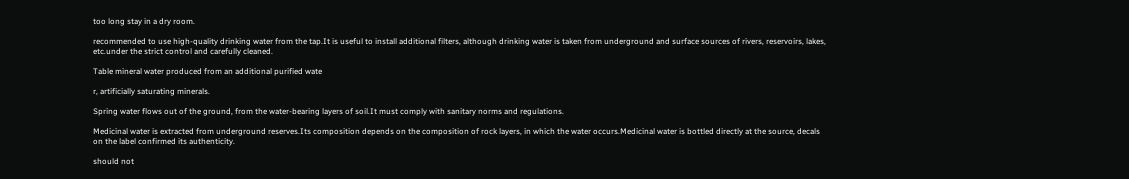too long stay in a dry room.

recommended to use high-quality drinking water from the tap.It is useful to install additional filters, although drinking water is taken from underground and surface sources of rivers, reservoirs, lakes, etc.under the strict control and carefully cleaned.

Table mineral water produced from an additional purified wate

r, artificially saturating minerals.

Spring water flows out of the ground, from the water-bearing layers of soil.It must comply with sanitary norms and regulations.

Medicinal water is extracted from underground reserves.Its composition depends on the composition of rock layers, in which the water occurs.Medicinal water is bottled directly at the source, decals on the label confirmed its authenticity.

should not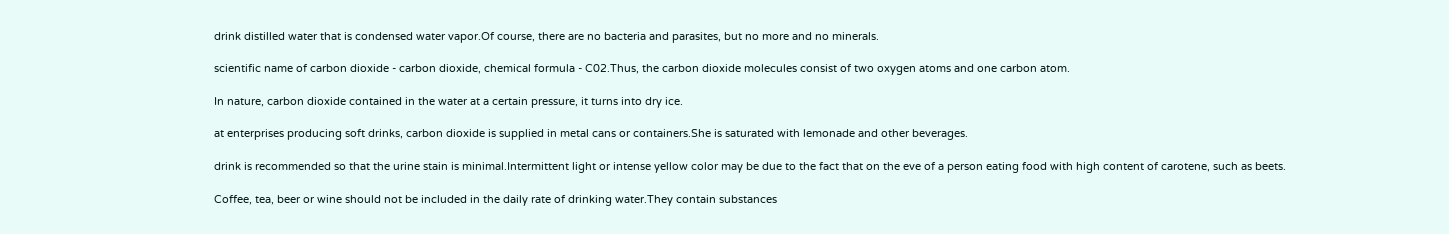drink distilled water that is condensed water vapor.Of course, there are no bacteria and parasites, but no more and no minerals.

scientific name of carbon dioxide - carbon dioxide, chemical formula - C02.Thus, the carbon dioxide molecules consist of two oxygen atoms and one carbon atom.

In nature, carbon dioxide contained in the water at a certain pressure, it turns into dry ice.

at enterprises producing soft drinks, carbon dioxide is supplied in metal cans or containers.She is saturated with lemonade and other beverages.

drink is recommended so that the urine stain is minimal.Intermittent light or intense yellow color may be due to the fact that on the eve of a person eating food with high content of carotene, such as beets.

Coffee, tea, beer or wine should not be included in the daily rate of drinking water.They contain substances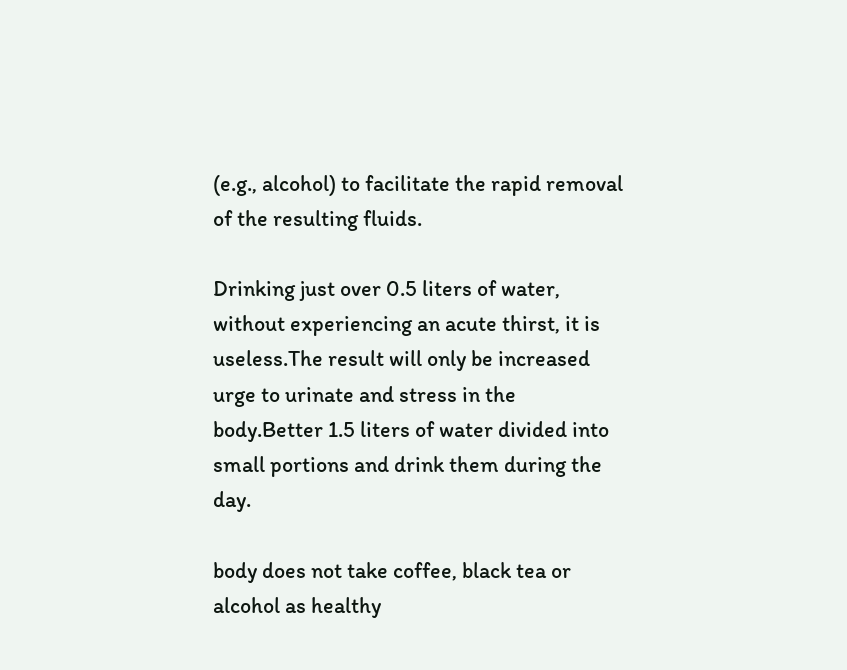(e.g., alcohol) to facilitate the rapid removal of the resulting fluids.

Drinking just over 0.5 liters of water, without experiencing an acute thirst, it is useless.The result will only be increased urge to urinate and stress in the body.Better 1.5 liters of water divided into small portions and drink them during the day.

body does not take coffee, black tea or alcohol as healthy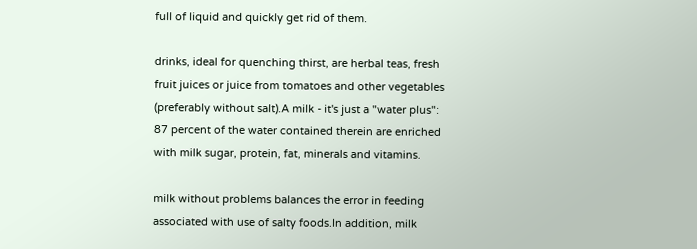full of liquid and quickly get rid of them.

drinks, ideal for quenching thirst, are herbal teas, fresh fruit juices or juice from tomatoes and other vegetables (preferably without salt).A milk - it's just a "water plus": 87 percent of the water contained therein are enriched with milk sugar, protein, fat, minerals and vitamins.

milk without problems balances the error in feeding associated with use of salty foods.In addition, milk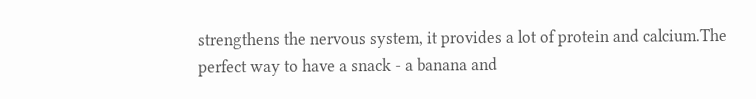strengthens the nervous system, it provides a lot of protein and calcium.The perfect way to have a snack - a banana and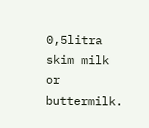0,5litra skim milk or buttermilk.